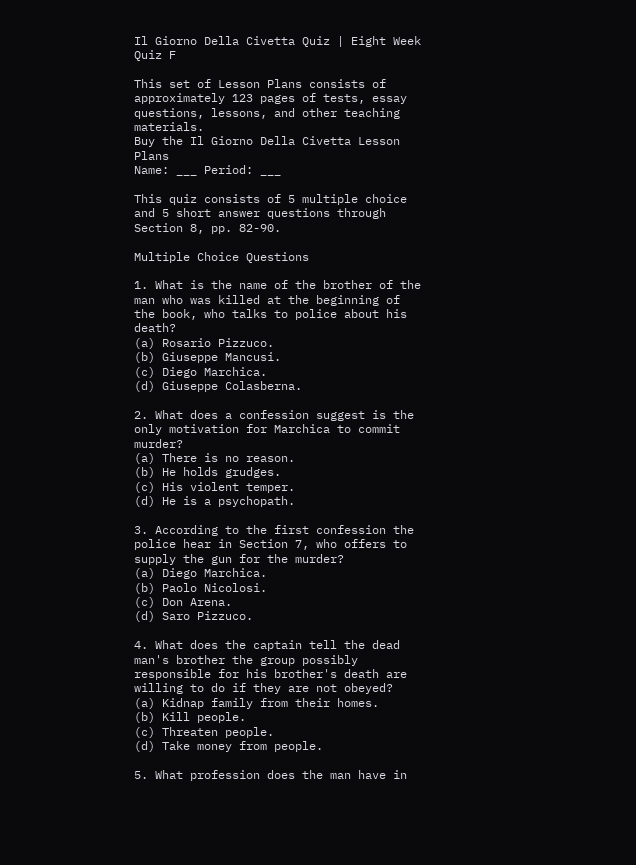Il Giorno Della Civetta Quiz | Eight Week Quiz F

This set of Lesson Plans consists of approximately 123 pages of tests, essay questions, lessons, and other teaching materials.
Buy the Il Giorno Della Civetta Lesson Plans
Name: ___ Period: ___

This quiz consists of 5 multiple choice and 5 short answer questions through Section 8, pp. 82-90.

Multiple Choice Questions

1. What is the name of the brother of the man who was killed at the beginning of the book, who talks to police about his death?
(a) Rosario Pizzuco.
(b) Giuseppe Mancusi.
(c) Diego Marchica.
(d) Giuseppe Colasberna.

2. What does a confession suggest is the only motivation for Marchica to commit murder?
(a) There is no reason.
(b) He holds grudges.
(c) His violent temper.
(d) He is a psychopath.

3. According to the first confession the police hear in Section 7, who offers to supply the gun for the murder?
(a) Diego Marchica.
(b) Paolo Nicolosi.
(c) Don Arena.
(d) Saro Pizzuco.

4. What does the captain tell the dead man's brother the group possibly responsible for his brother's death are willing to do if they are not obeyed?
(a) Kidnap family from their homes.
(b) Kill people.
(c) Threaten people.
(d) Take money from people.

5. What profession does the man have in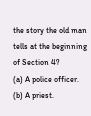the story the old man tells at the beginning of Section 4?
(a) A police officer.
(b) A priest.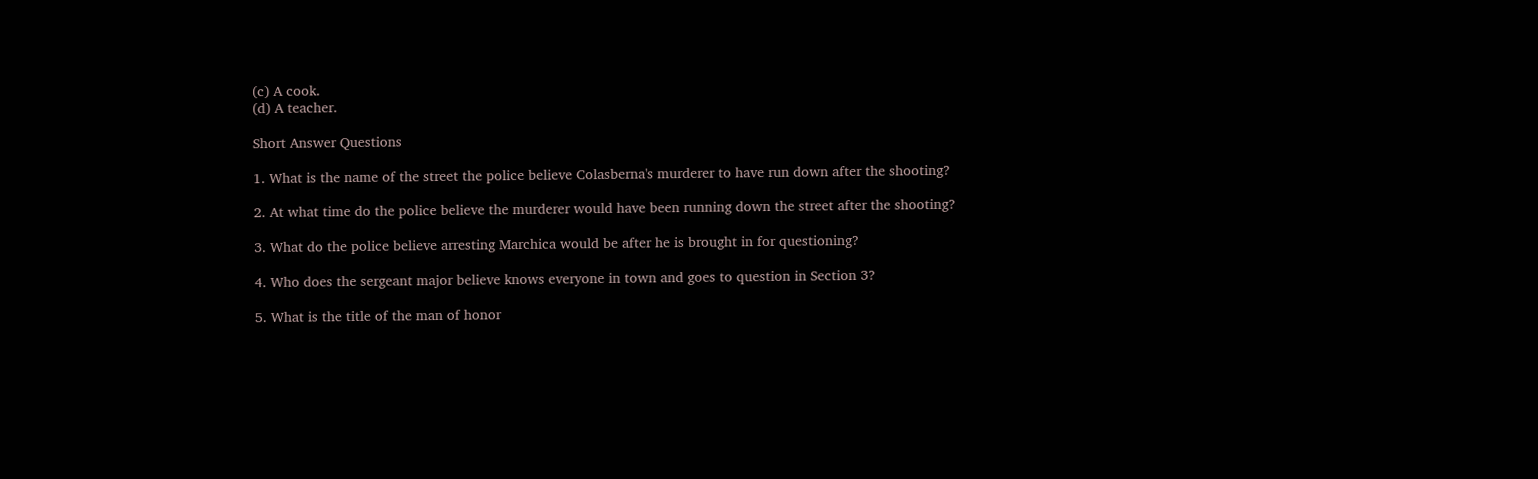(c) A cook.
(d) A teacher.

Short Answer Questions

1. What is the name of the street the police believe Colasberna's murderer to have run down after the shooting?

2. At what time do the police believe the murderer would have been running down the street after the shooting?

3. What do the police believe arresting Marchica would be after he is brought in for questioning?

4. Who does the sergeant major believe knows everyone in town and goes to question in Section 3?

5. What is the title of the man of honor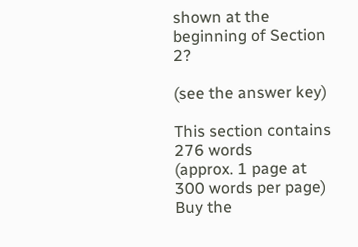shown at the beginning of Section 2?

(see the answer key)

This section contains 276 words
(approx. 1 page at 300 words per page)
Buy the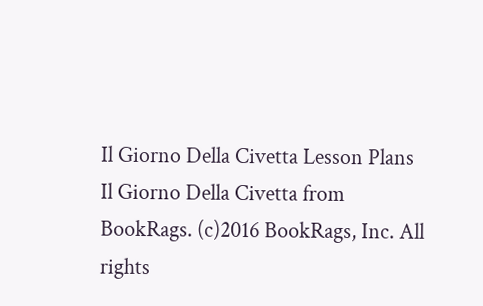Il Giorno Della Civetta Lesson Plans
Il Giorno Della Civetta from BookRags. (c)2016 BookRags, Inc. All rights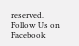reserved.
Follow Us on Facebook